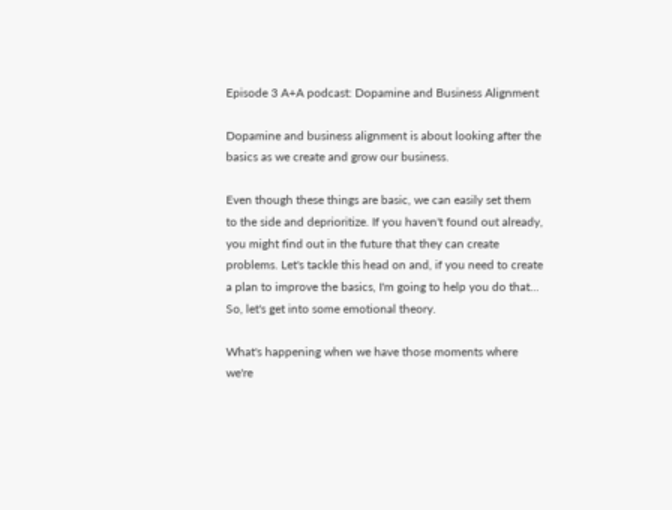Episode 3 A+A podcast: Dopamine and Business Alignment

Dopamine and business alignment is about looking after the basics as we create and grow our business.

Even though these things are basic, we can easily set them to the side and deprioritize. If you haven't found out already, you might find out in the future that they can create problems. Let's tackle this head on and, if you need to create a plan to improve the basics, I'm going to help you do that... So, let's get into some emotional theory.

What's happening when we have those moments where we're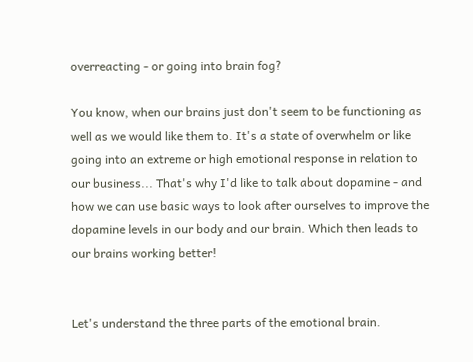overreacting - or going into brain fog?

You know, when our brains just don't seem to be functioning as well as we would like them to. It's a state of overwhelm or like going into an extreme or high emotional response in relation to our business... That's why I'd like to talk about dopamine - and how we can use basic ways to look after ourselves to improve the dopamine levels in our body and our brain. Which then leads to our brains working better!


Let's understand the three parts of the emotional brain.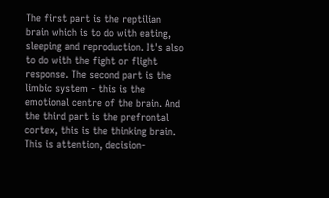The first part is the reptilian brain which is to do with eating, sleeping and reproduction. It's also to do with the fight or flight response. The second part is the limbic system - this is the emotional centre of the brain. And the third part is the prefrontal cortex, this is the thinking brain. This is attention, decision-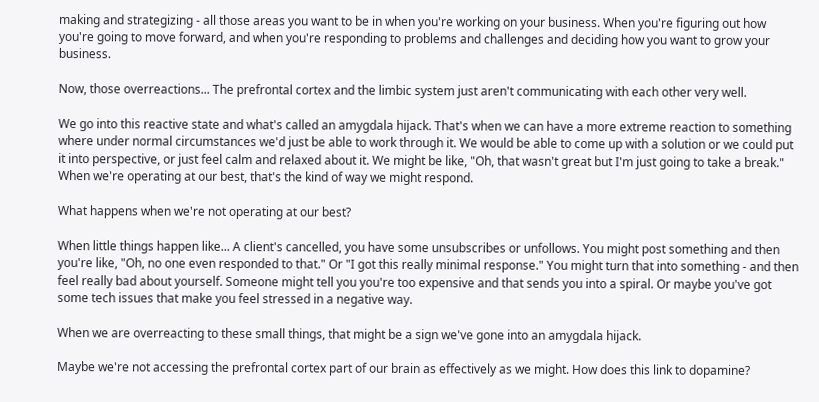making and strategizing - all those areas you want to be in when you're working on your business. When you're figuring out how you're going to move forward, and when you're responding to problems and challenges and deciding how you want to grow your business.

Now, those overreactions... The prefrontal cortex and the limbic system just aren't communicating with each other very well.

We go into this reactive state and what's called an amygdala hijack. That's when we can have a more extreme reaction to something where under normal circumstances we'd just be able to work through it. We would be able to come up with a solution or we could put it into perspective, or just feel calm and relaxed about it. We might be like, "Oh, that wasn't great but I'm just going to take a break." When we're operating at our best, that's the kind of way we might respond.

What happens when we're not operating at our best?

When little things happen like... A client's cancelled, you have some unsubscribes or unfollows. You might post something and then you're like, "Oh, no one even responded to that." Or "I got this really minimal response." You might turn that into something - and then feel really bad about yourself. Someone might tell you you're too expensive and that sends you into a spiral. Or maybe you've got some tech issues that make you feel stressed in a negative way.

When we are overreacting to these small things, that might be a sign we've gone into an amygdala hijack.

Maybe we're not accessing the prefrontal cortex part of our brain as effectively as we might. How does this link to dopamine?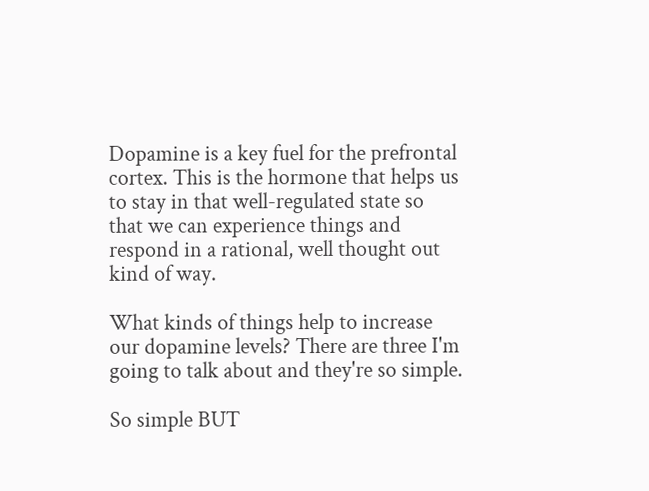Dopamine is a key fuel for the prefrontal cortex. This is the hormone that helps us to stay in that well-regulated state so that we can experience things and respond in a rational, well thought out kind of way.

What kinds of things help to increase our dopamine levels? There are three I'm going to talk about and they're so simple.

So simple BUT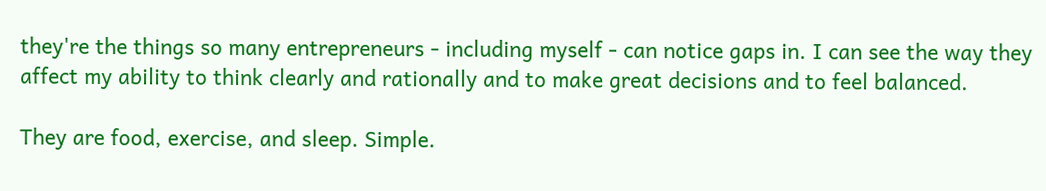they're the things so many entrepreneurs - including myself - can notice gaps in. I can see the way they affect my ability to think clearly and rationally and to make great decisions and to feel balanced.

They are food, exercise, and sleep. Simple.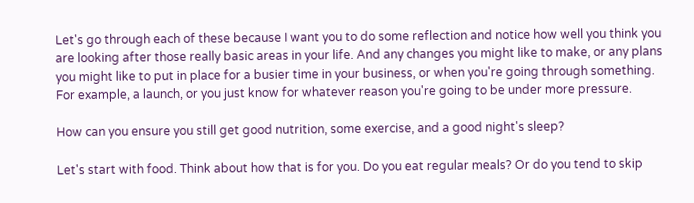Let's go through each of these because I want you to do some reflection and notice how well you think you are looking after those really basic areas in your life. And any changes you might like to make, or any plans you might like to put in place for a busier time in your business, or when you're going through something. For example, a launch, or you just know for whatever reason you're going to be under more pressure.

How can you ensure you still get good nutrition, some exercise, and a good night's sleep?

Let's start with food. Think about how that is for you. Do you eat regular meals? Or do you tend to skip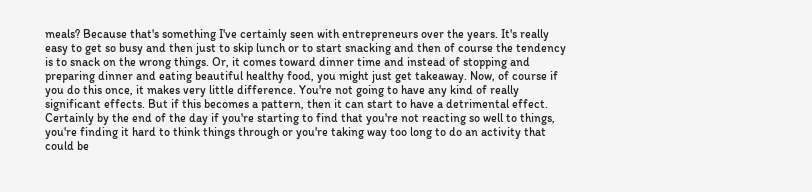meals? Because that's something I've certainly seen with entrepreneurs over the years. It's really easy to get so busy and then just to skip lunch or to start snacking and then of course the tendency is to snack on the wrong things. Or, it comes toward dinner time and instead of stopping and preparing dinner and eating beautiful healthy food, you might just get takeaway. Now, of course if you do this once, it makes very little difference. You're not going to have any kind of really significant effects. But if this becomes a pattern, then it can start to have a detrimental effect. Certainly by the end of the day if you're starting to find that you're not reacting so well to things, you're finding it hard to think things through or you're taking way too long to do an activity that could be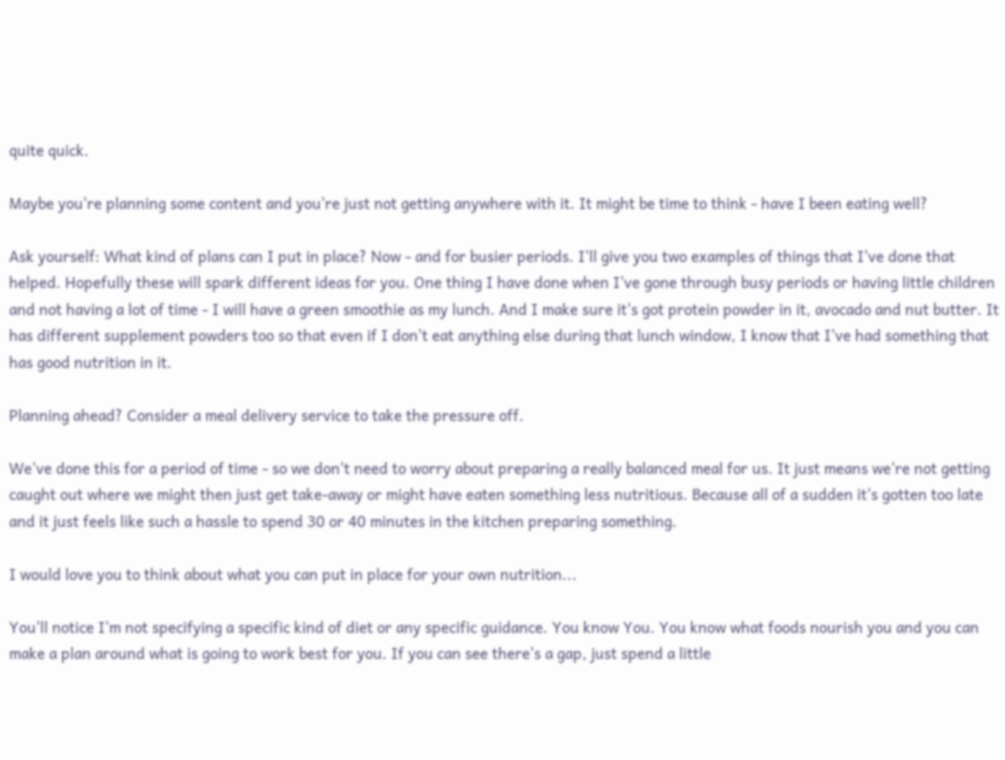quite quick.

Maybe you're planning some content and you're just not getting anywhere with it. It might be time to think - have I been eating well?

Ask yourself: What kind of plans can I put in place? Now - and for busier periods. I'll give you two examples of things that I've done that helped. Hopefully these will spark different ideas for you. One thing I have done when I've gone through busy periods or having little children and not having a lot of time - I will have a green smoothie as my lunch. And I make sure it's got protein powder in it, avocado and nut butter. It has different supplement powders too so that even if I don't eat anything else during that lunch window, I know that I've had something that has good nutrition in it.

Planning ahead? Consider a meal delivery service to take the pressure off.

We've done this for a period of time - so we don't need to worry about preparing a really balanced meal for us. It just means we're not getting caught out where we might then just get take-away or might have eaten something less nutritious. Because all of a sudden it's gotten too late and it just feels like such a hassle to spend 30 or 40 minutes in the kitchen preparing something.

I would love you to think about what you can put in place for your own nutrition...

You'll notice I'm not specifying a specific kind of diet or any specific guidance. You know You. You know what foods nourish you and you can make a plan around what is going to work best for you. If you can see there's a gap, just spend a little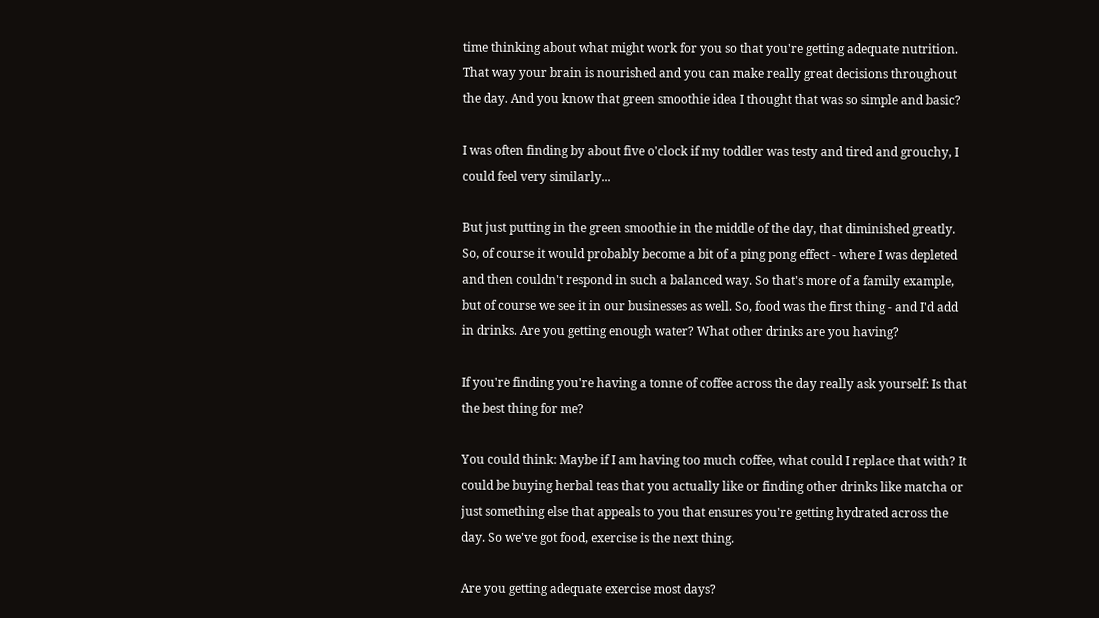time thinking about what might work for you so that you're getting adequate nutrition. That way your brain is nourished and you can make really great decisions throughout the day. And you know that green smoothie idea I thought that was so simple and basic?

I was often finding by about five o'clock if my toddler was testy and tired and grouchy, I could feel very similarly...

But just putting in the green smoothie in the middle of the day, that diminished greatly. So, of course it would probably become a bit of a ping pong effect - where I was depleted and then couldn't respond in such a balanced way. So that's more of a family example, but of course we see it in our businesses as well. So, food was the first thing - and I'd add in drinks. Are you getting enough water? What other drinks are you having?

If you're finding you're having a tonne of coffee across the day really ask yourself: Is that the best thing for me?

You could think: Maybe if I am having too much coffee, what could I replace that with? It could be buying herbal teas that you actually like or finding other drinks like matcha or just something else that appeals to you that ensures you're getting hydrated across the day. So we've got food, exercise is the next thing.

Are you getting adequate exercise most days?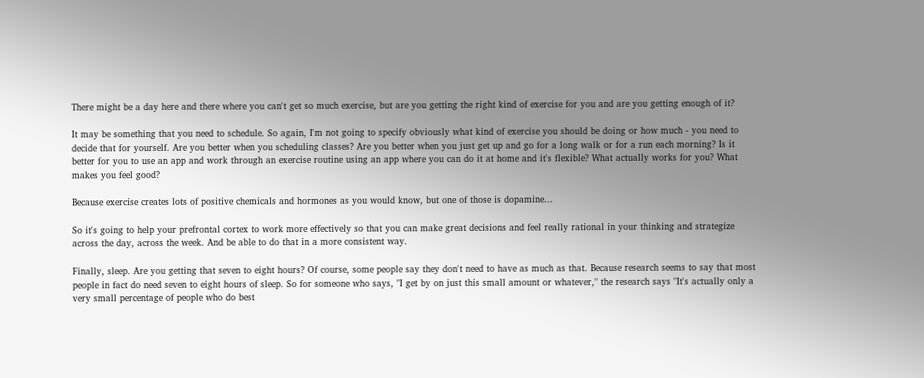There might be a day here and there where you can't get so much exercise, but are you getting the right kind of exercise for you and are you getting enough of it?

It may be something that you need to schedule. So again, I'm not going to specify obviously what kind of exercise you should be doing or how much - you need to decide that for yourself. Are you better when you scheduling classes? Are you better when you just get up and go for a long walk or for a run each morning? Is it better for you to use an app and work through an exercise routine using an app where you can do it at home and it's flexible? What actually works for you? What makes you feel good?

Because exercise creates lots of positive chemicals and hormones as you would know, but one of those is dopamine...

So it's going to help your prefrontal cortex to work more effectively so that you can make great decisions and feel really rational in your thinking and strategize across the day, across the week. And be able to do that in a more consistent way.

Finally, sleep. Are you getting that seven to eight hours? Of course, some people say they don't need to have as much as that. Because research seems to say that most people in fact do need seven to eight hours of sleep. So for someone who says, "I get by on just this small amount or whatever," the research says "It's actually only a very small percentage of people who do best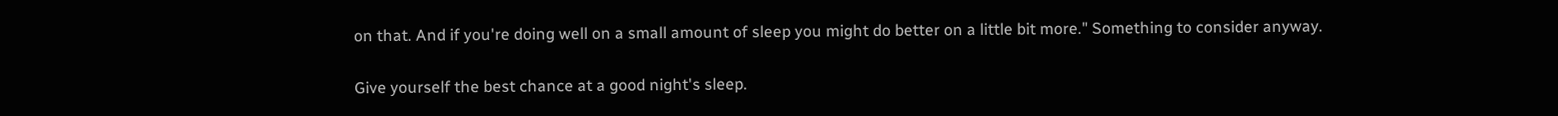on that. And if you're doing well on a small amount of sleep you might do better on a little bit more." Something to consider anyway.

Give yourself the best chance at a good night's sleep.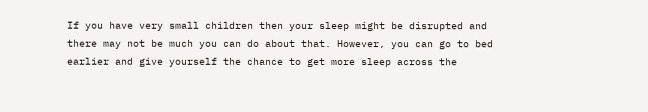If you have very small children then your sleep might be disrupted and there may not be much you can do about that. However, you can go to bed earlier and give yourself the chance to get more sleep across the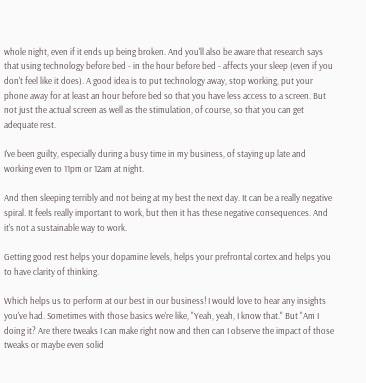whole night, even if it ends up being broken. And you'll also be aware that research says that using technology before bed - in the hour before bed - affects your sleep (even if you don't feel like it does). A good idea is to put technology away, stop working, put your phone away for at least an hour before bed so that you have less access to a screen. But not just the actual screen as well as the stimulation, of course, so that you can get adequate rest.

I've been guilty, especially during a busy time in my business, of staying up late and working even to 11pm or 12am at night.

And then sleeping terribly and not being at my best the next day. It can be a really negative spiral. It feels really important to work, but then it has these negative consequences. And it's not a sustainable way to work.

Getting good rest helps your dopamine levels, helps your prefrontal cortex and helps you to have clarity of thinking.

Which helps us to perform at our best in our business! I would love to hear any insights you've had. Sometimes with those basics we're like, "Yeah, yeah, I know that." But "Am I doing it? Are there tweaks I can make right now and then can I observe the impact of those tweaks or maybe even solid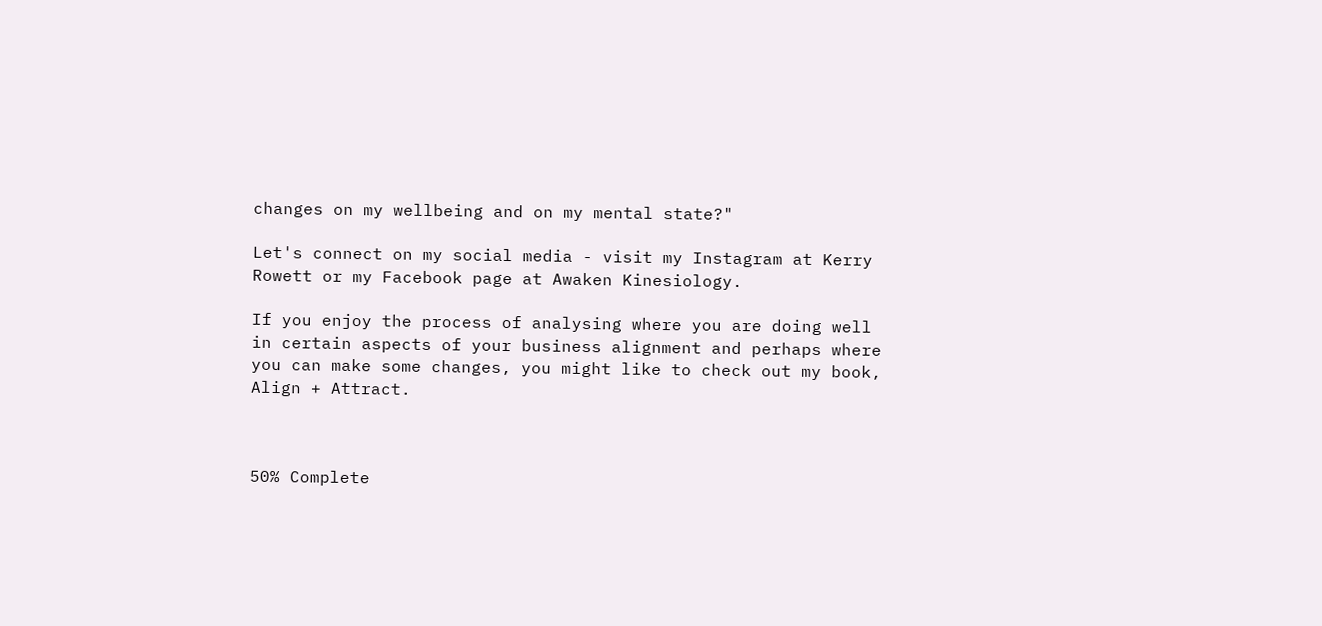changes on my wellbeing and on my mental state?"

Let's connect on my social media - visit my Instagram at Kerry Rowett or my Facebook page at Awaken Kinesiology.

If you enjoy the process of analysing where you are doing well in certain aspects of your business alignment and perhaps where you can make some changes, you might like to check out my book, Align + Attract.



50% Complete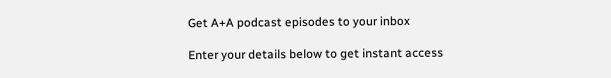Get A+A podcast episodes to your inbox

Enter your details below to get instant access